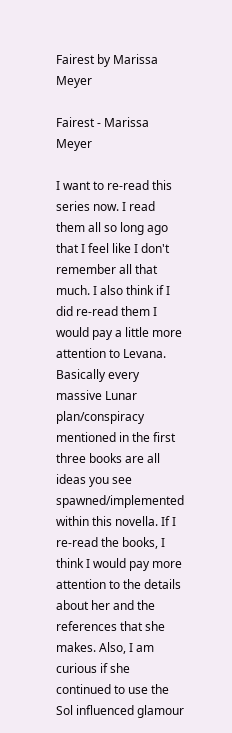Fairest by Marissa Meyer

Fairest - Marissa Meyer

I want to re-read this series now. I read them all so long ago that I feel like I don't remember all that much. I also think if I did re-read them I would pay a little more attention to Levana. Basically every massive Lunar plan/conspiracy mentioned in the first three books are all ideas you see spawned/implemented within this novella. If I re-read the books, I think I would pay more attention to the details about her and the references that she makes. Also, I am curious if she continued to use the Sol influenced glamour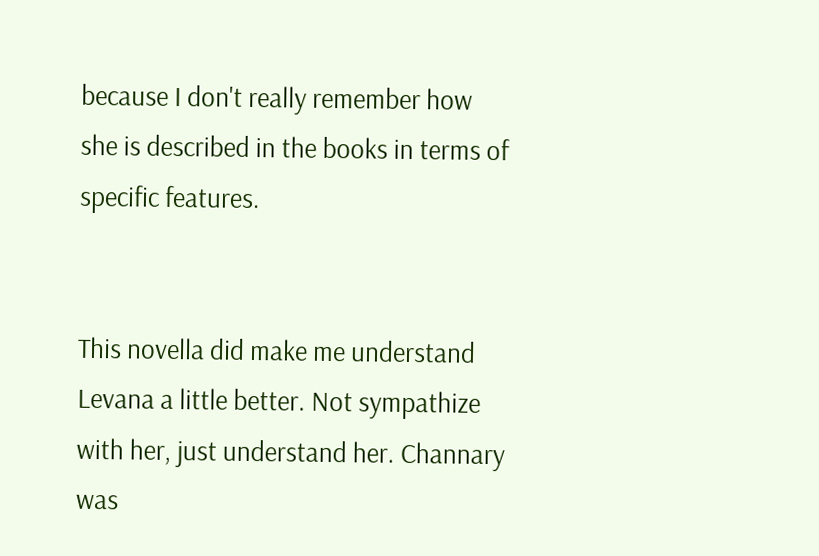because I don't really remember how she is described in the books in terms of specific features.


This novella did make me understand Levana a little better. Not sympathize with her, just understand her. Channary was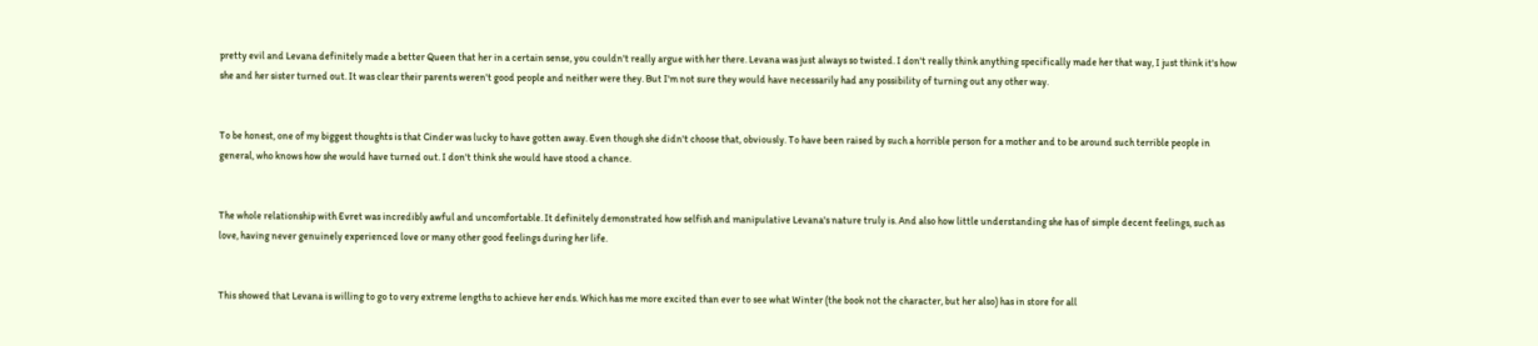pretty evil and Levana definitely made a better Queen that her in a certain sense, you couldn't really argue with her there. Levana was just always so twisted. I don't really think anything specifically made her that way, I just think it's how she and her sister turned out. It was clear their parents weren't good people and neither were they. But I'm not sure they would have necessarily had any possibility of turning out any other way.


To be honest, one of my biggest thoughts is that Cinder was lucky to have gotten away. Even though she didn't choose that, obviously. To have been raised by such a horrible person for a mother and to be around such terrible people in general, who knows how she would have turned out. I don't think she would have stood a chance.


The whole relationship with Evret was incredibly awful and uncomfortable. It definitely demonstrated how selfish and manipulative Levana's nature truly is. And also how little understanding she has of simple decent feelings, such as love, having never genuinely experienced love or many other good feelings during her life.


This showed that Levana is willing to go to very extreme lengths to achieve her ends. Which has me more excited than ever to see what Winter (the book not the character, but her also) has in store for all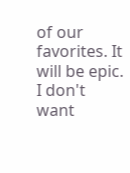of our favorites. It will be epic. I don't want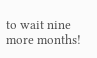to wait nine more months!